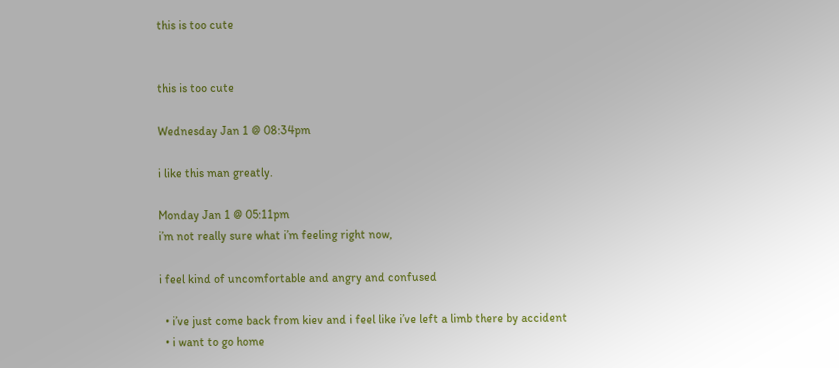this is too cute


this is too cute

Wednesday Jan 1 @ 08:34pm

i like this man greatly.

Monday Jan 1 @ 05:11pm
i’m not really sure what i’m feeling right now,

i feel kind of uncomfortable and angry and confused

  • i’ve just come back from kiev and i feel like i’ve left a limb there by accident
  • i want to go home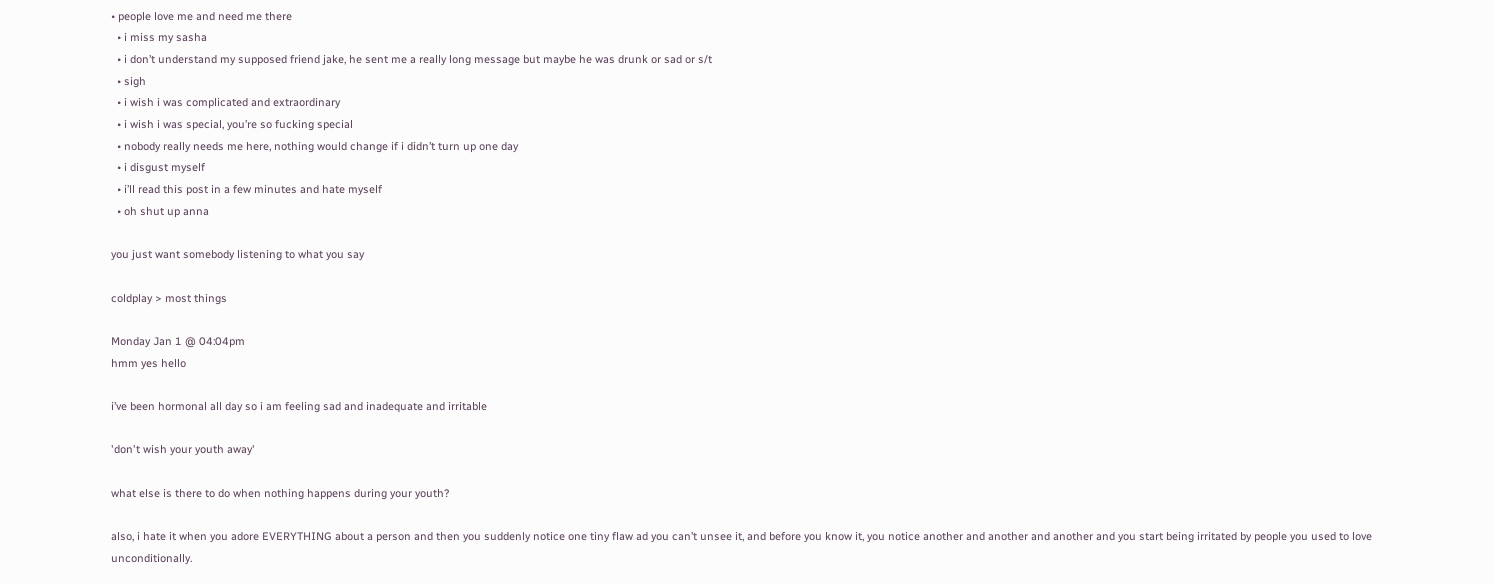• people love me and need me there
  • i miss my sasha
  • i don’t understand my supposed friend jake, he sent me a really long message but maybe he was drunk or sad or s/t
  • sigh
  • i wish i was complicated and extraordinary
  • i wish i was special, you’re so fucking special
  • nobody really needs me here, nothing would change if i didn’t turn up one day
  • i disgust myself
  • i’ll read this post in a few minutes and hate myself
  • oh shut up anna

you just want somebody listening to what you say

coldplay > most things

Monday Jan 1 @ 04:04pm
hmm yes hello

i’ve been hormonal all day so i am feeling sad and inadequate and irritable

'don't wish your youth away'

what else is there to do when nothing happens during your youth?

also, i hate it when you adore EVERYTHING about a person and then you suddenly notice one tiny flaw ad you can’t unsee it, and before you know it, you notice another and another and another and you start being irritated by people you used to love unconditionally.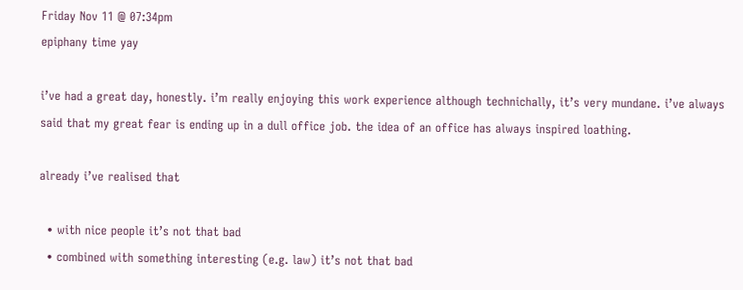Friday Nov 11 @ 07:34pm
epiphany time yay

i’ve had a great day, honestly. i’m really enjoying this work experience although technichally, it’s very mundane. i’ve always said that my great fear is ending up in a dull office job. the idea of an office has always inspired loathing.

already i’ve realised that

  • with nice people it’s not that bad
  • combined with something interesting (e.g. law) it’s not that bad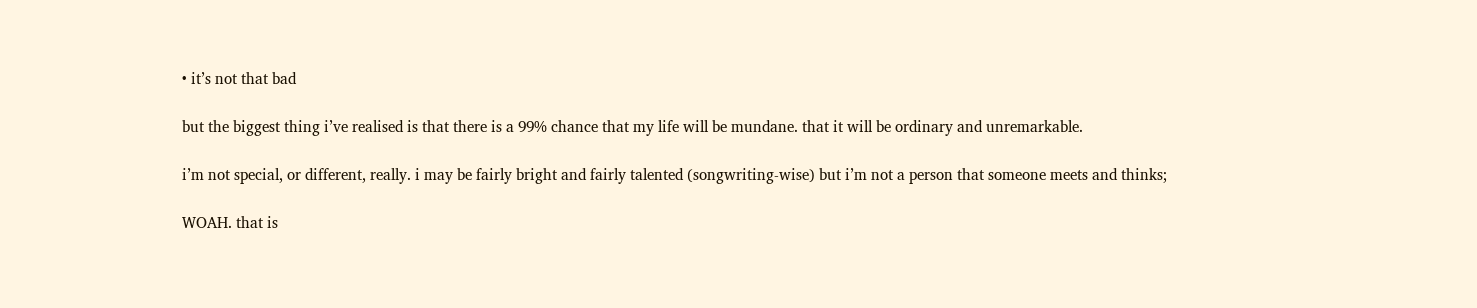• it’s not that bad

but the biggest thing i’ve realised is that there is a 99% chance that my life will be mundane. that it will be ordinary and unremarkable.

i’m not special, or different, really. i may be fairly bright and fairly talented (songwriting-wise) but i’m not a person that someone meets and thinks;

WOAH. that is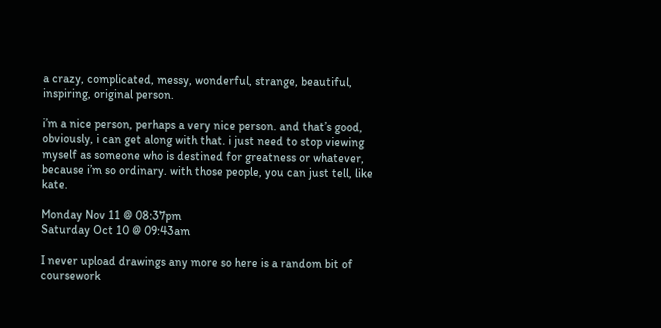a crazy, complicated, messy, wonderful, strange, beautiful, inspiring, original person.

i’m a nice person, perhaps a very nice person. and that’s good, obviously, i can get along with that. i just need to stop viewing myself as someone who is destined for greatness or whatever, because i’m so ordinary. with those people, you can just tell, like kate.

Monday Nov 11 @ 08:37pm
Saturday Oct 10 @ 09:43am

I never upload drawings any more so here is a random bit of coursework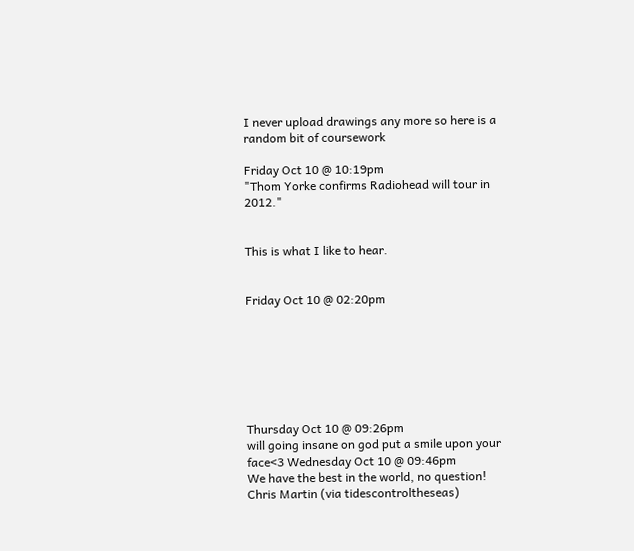I never upload drawings any more so here is a random bit of coursework

Friday Oct 10 @ 10:19pm
"Thom Yorke confirms Radiohead will tour in 2012."


This is what I like to hear.


Friday Oct 10 @ 02:20pm







Thursday Oct 10 @ 09:26pm
will going insane on god put a smile upon your face<3 Wednesday Oct 10 @ 09:46pm
We have the best in the world, no question! Chris Martin (via tidescontroltheseas)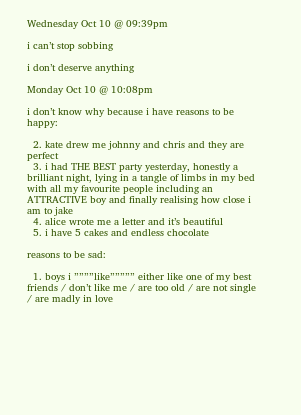Wednesday Oct 10 @ 09:39pm

i can’t stop sobbing

i don’t deserve anything

Monday Oct 10 @ 10:08pm

i don’t know why because i have reasons to be happy:

  2. kate drew me johnny and chris and they are perfect
  3. i had THE BEST party yesterday, honestly a brilliant night, lying in a tangle of limbs in my bed with all my favourite people including an ATTRACTIVE boy and finally realising how close i am to jake
  4. alice wrote me a letter and it’s beautiful
  5. i have 5 cakes and endless chocolate

reasons to be sad:

  1. boys i ””””like””””” either like one of my best friends / don’t like me / are too old / are not single / are madly in love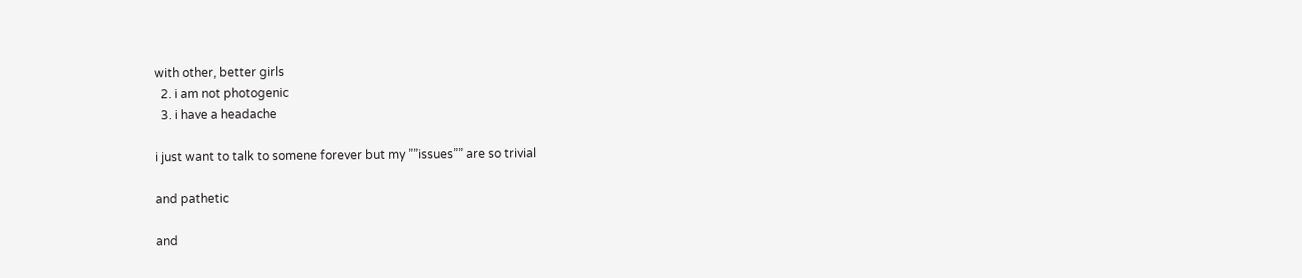with other, better girls
  2. i am not photogenic
  3. i have a headache

i just want to talk to somene forever but my ””issues”” are so trivial

and pathetic

and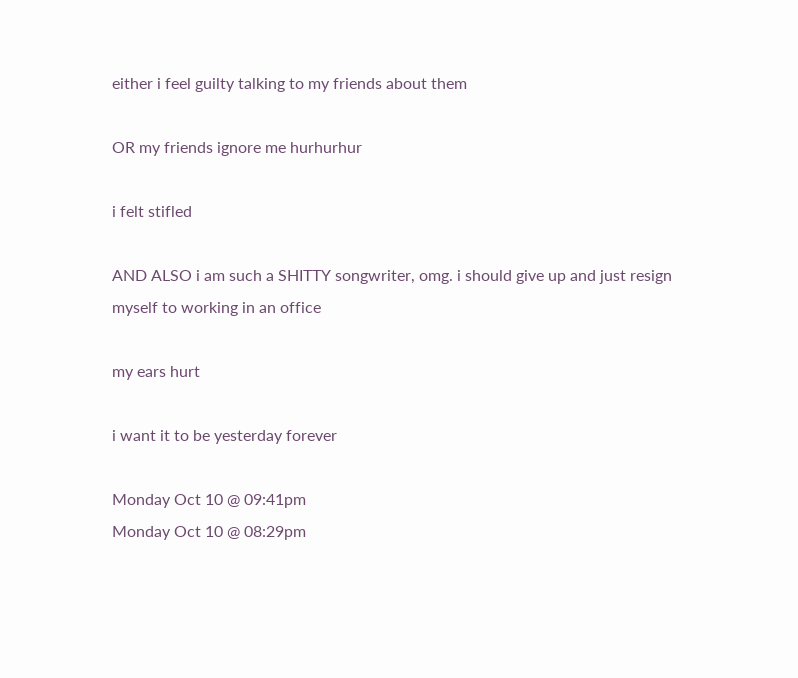either i feel guilty talking to my friends about them

OR my friends ignore me hurhurhur

i felt stifled

AND ALSO i am such a SHITTY songwriter, omg. i should give up and just resign myself to working in an office

my ears hurt

i want it to be yesterday forever

Monday Oct 10 @ 09:41pm
Monday Oct 10 @ 08:29pm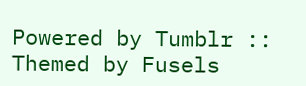Powered by Tumblr :: Themed by Fusels